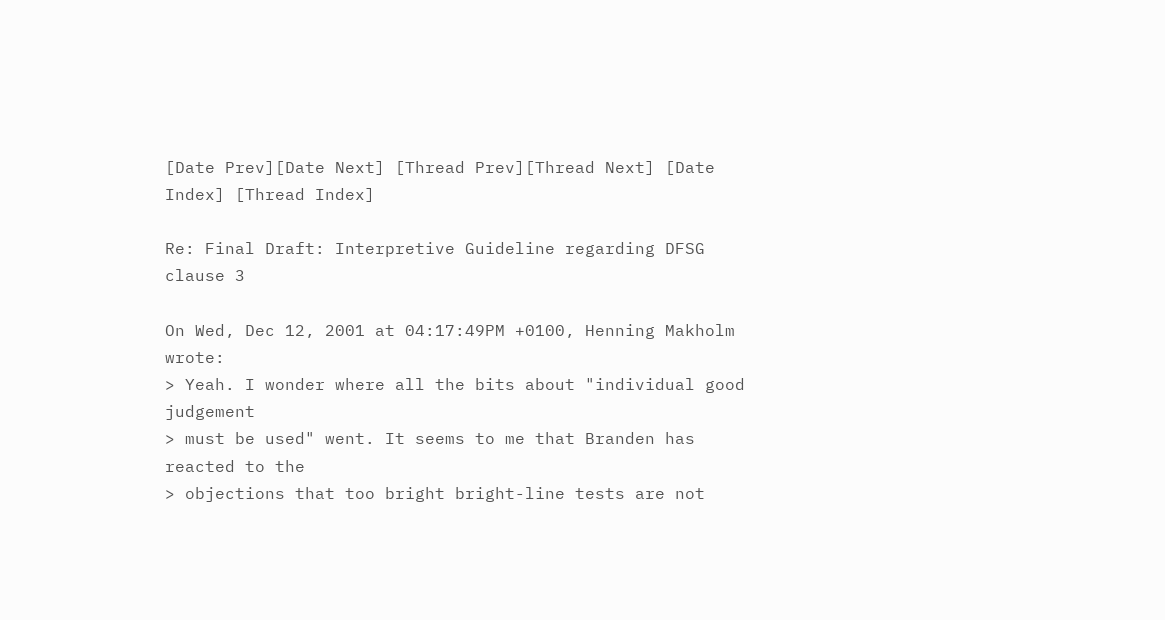[Date Prev][Date Next] [Thread Prev][Thread Next] [Date Index] [Thread Index]

Re: Final Draft: Interpretive Guideline regarding DFSG clause 3

On Wed, Dec 12, 2001 at 04:17:49PM +0100, Henning Makholm wrote:
> Yeah. I wonder where all the bits about "individual good judgement
> must be used" went. It seems to me that Branden has reacted to the
> objections that too bright bright-line tests are not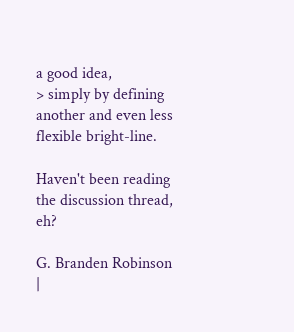a good idea,
> simply by defining another and even less flexible bright-line.

Haven't been reading the discussion thread, eh?

G. Branden Robinson                |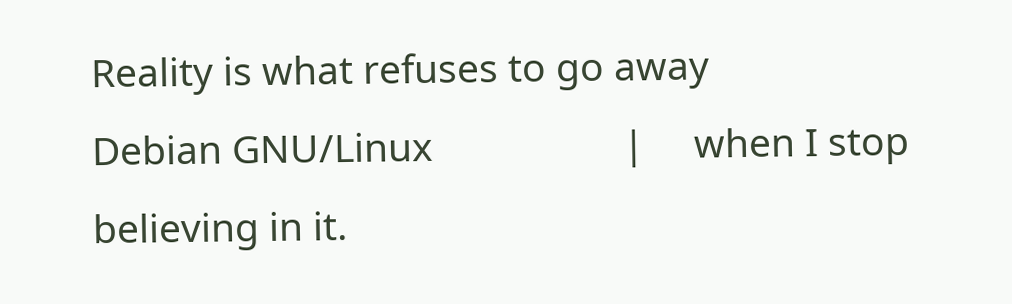Reality is what refuses to go away
Debian GNU/Linux                   |     when I stop believing in it.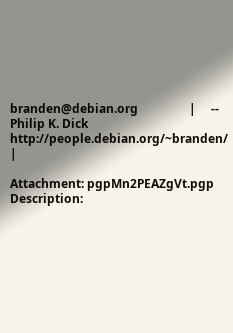branden@debian.org                 |     -- Philip K. Dick
http://people.debian.org/~branden/ |

Attachment: pgpMn2PEAZgVt.pgp
Description: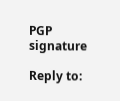PGP signature

Reply to: